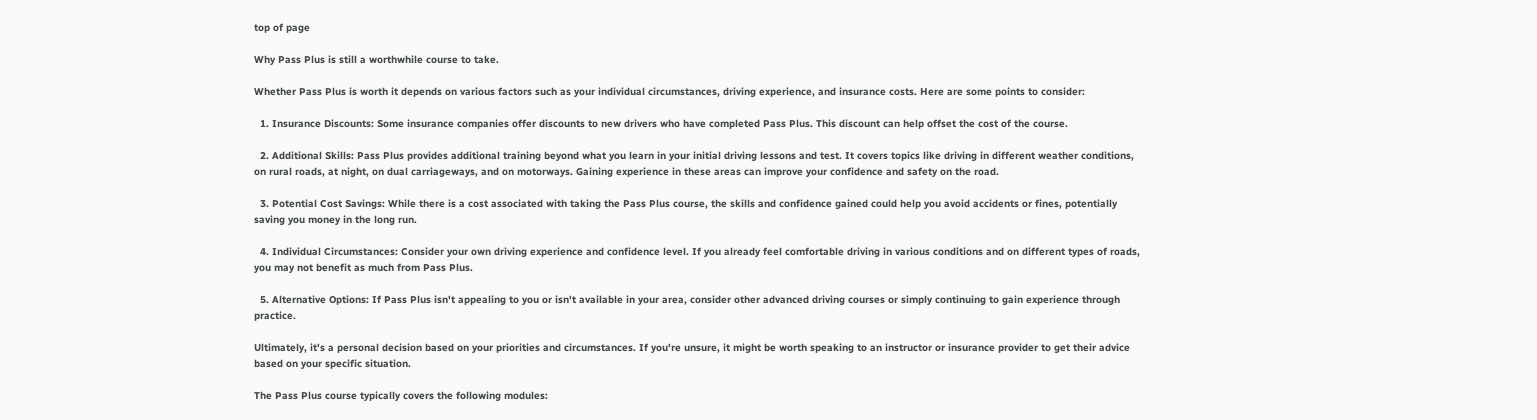top of page

Why Pass Plus is still a worthwhile course to take.

Whether Pass Plus is worth it depends on various factors such as your individual circumstances, driving experience, and insurance costs. Here are some points to consider:

  1. Insurance Discounts: Some insurance companies offer discounts to new drivers who have completed Pass Plus. This discount can help offset the cost of the course.

  2. Additional Skills: Pass Plus provides additional training beyond what you learn in your initial driving lessons and test. It covers topics like driving in different weather conditions, on rural roads, at night, on dual carriageways, and on motorways. Gaining experience in these areas can improve your confidence and safety on the road.

  3. Potential Cost Savings: While there is a cost associated with taking the Pass Plus course, the skills and confidence gained could help you avoid accidents or fines, potentially saving you money in the long run.

  4. Individual Circumstances: Consider your own driving experience and confidence level. If you already feel comfortable driving in various conditions and on different types of roads, you may not benefit as much from Pass Plus.

  5. Alternative Options: If Pass Plus isn't appealing to you or isn't available in your area, consider other advanced driving courses or simply continuing to gain experience through practice.

Ultimately, it's a personal decision based on your priorities and circumstances. If you're unsure, it might be worth speaking to an instructor or insurance provider to get their advice based on your specific situation.

The Pass Plus course typically covers the following modules: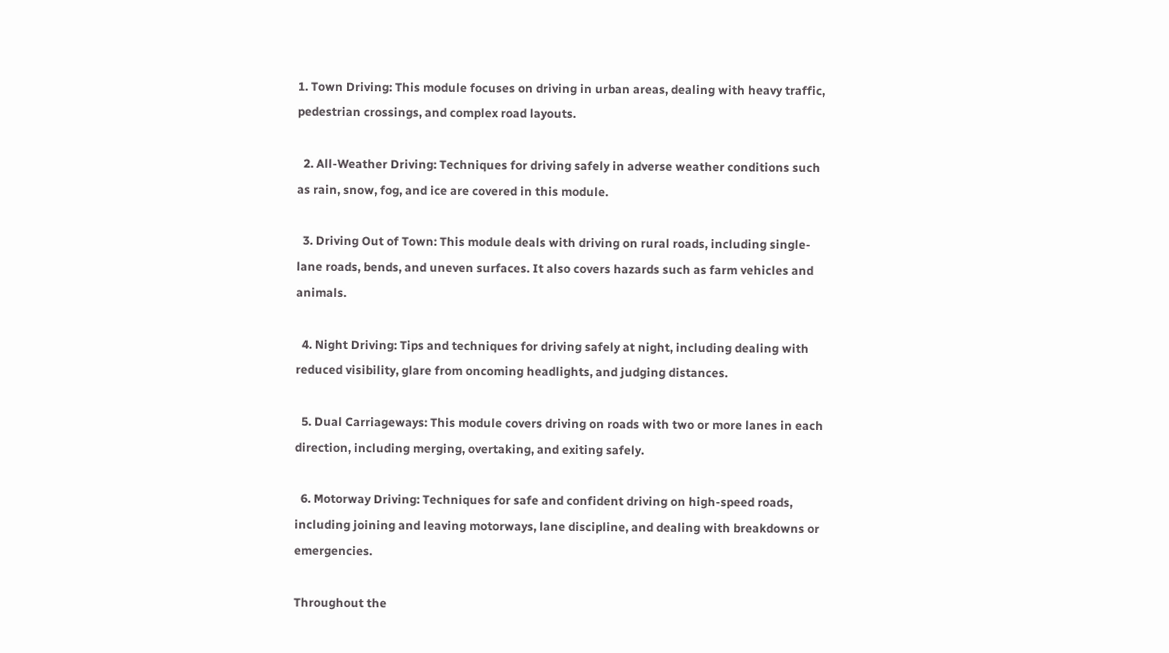1. Town Driving: This module focuses on driving in urban areas, dealing with heavy traffic, pedestrian crossings, and complex road layouts.

  2. All-Weather Driving: Techniques for driving safely in adverse weather conditions such as rain, snow, fog, and ice are covered in this module.

  3. Driving Out of Town: This module deals with driving on rural roads, including single-lane roads, bends, and uneven surfaces. It also covers hazards such as farm vehicles and animals.

  4. Night Driving: Tips and techniques for driving safely at night, including dealing with reduced visibility, glare from oncoming headlights, and judging distances.

  5. Dual Carriageways: This module covers driving on roads with two or more lanes in each direction, including merging, overtaking, and exiting safely.

  6. Motorway Driving: Techniques for safe and confident driving on high-speed roads, including joining and leaving motorways, lane discipline, and dealing with breakdowns or emergencies.

Throughout the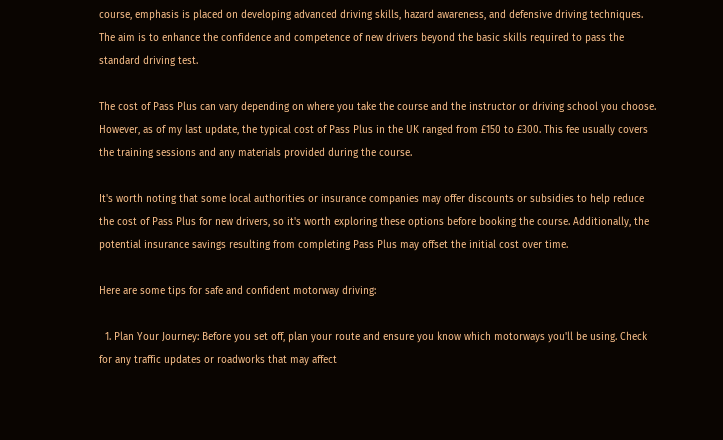course, emphasis is placed on developing advanced driving skills, hazard awareness, and defensive driving techniques. The aim is to enhance the confidence and competence of new drivers beyond the basic skills required to pass the standard driving test.

The cost of Pass Plus can vary depending on where you take the course and the instructor or driving school you choose. However, as of my last update, the typical cost of Pass Plus in the UK ranged from £150 to £300. This fee usually covers the training sessions and any materials provided during the course.

It's worth noting that some local authorities or insurance companies may offer discounts or subsidies to help reduce the cost of Pass Plus for new drivers, so it's worth exploring these options before booking the course. Additionally, the potential insurance savings resulting from completing Pass Plus may offset the initial cost over time.

Here are some tips for safe and confident motorway driving:

  1. Plan Your Journey: Before you set off, plan your route and ensure you know which motorways you'll be using. Check for any traffic updates or roadworks that may affect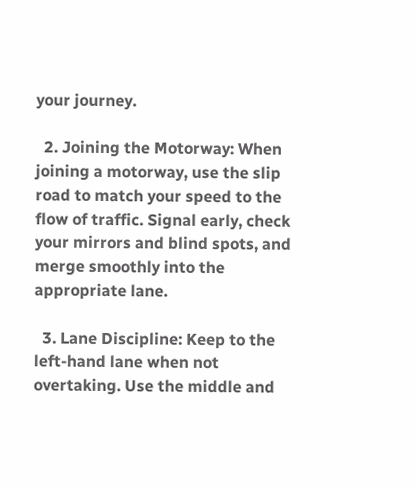your journey.

  2. Joining the Motorway: When joining a motorway, use the slip road to match your speed to the flow of traffic. Signal early, check your mirrors and blind spots, and merge smoothly into the appropriate lane.

  3. Lane Discipline: Keep to the left-hand lane when not overtaking. Use the middle and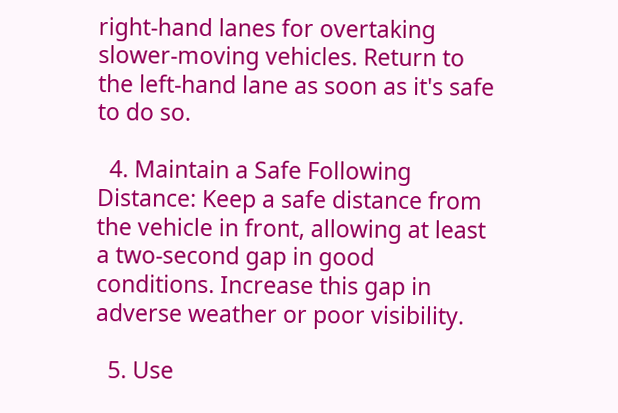right-hand lanes for overtaking slower-moving vehicles. Return to the left-hand lane as soon as it's safe to do so.

  4. Maintain a Safe Following Distance: Keep a safe distance from the vehicle in front, allowing at least a two-second gap in good conditions. Increase this gap in adverse weather or poor visibility.

  5. Use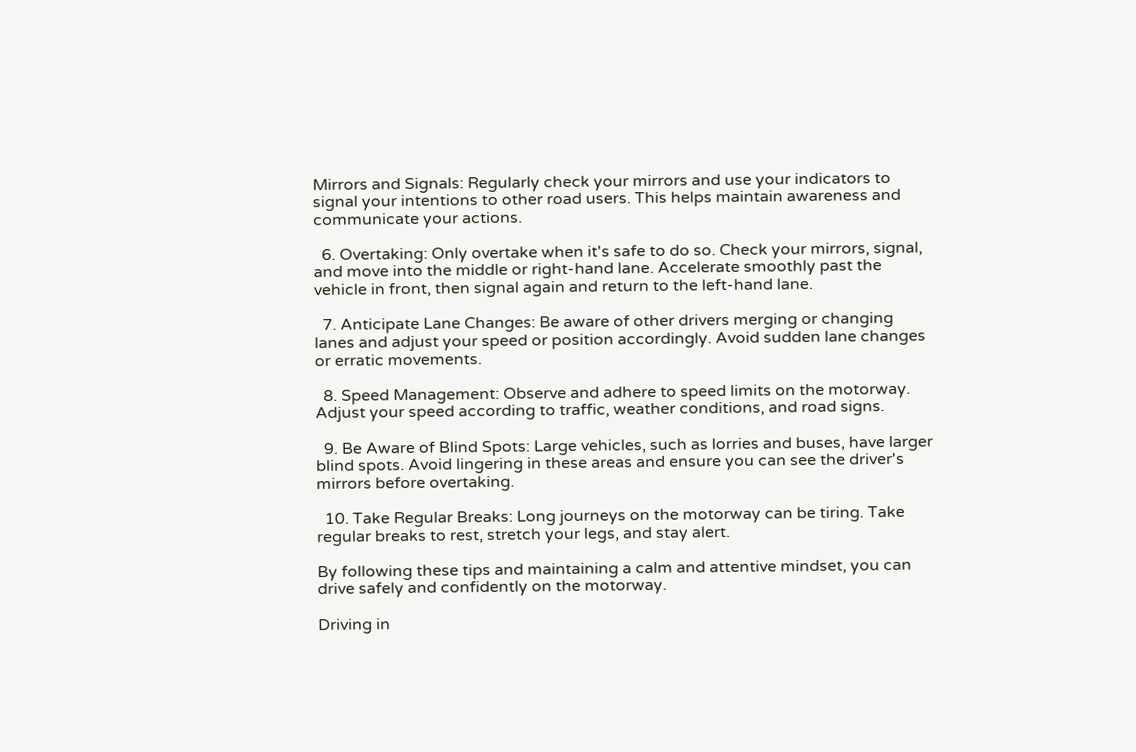Mirrors and Signals: Regularly check your mirrors and use your indicators to signal your intentions to other road users. This helps maintain awareness and communicate your actions.

  6. Overtaking: Only overtake when it's safe to do so. Check your mirrors, signal, and move into the middle or right-hand lane. Accelerate smoothly past the vehicle in front, then signal again and return to the left-hand lane.

  7. Anticipate Lane Changes: Be aware of other drivers merging or changing lanes and adjust your speed or position accordingly. Avoid sudden lane changes or erratic movements.

  8. Speed Management: Observe and adhere to speed limits on the motorway. Adjust your speed according to traffic, weather conditions, and road signs.

  9. Be Aware of Blind Spots: Large vehicles, such as lorries and buses, have larger blind spots. Avoid lingering in these areas and ensure you can see the driver's mirrors before overtaking.

  10. Take Regular Breaks: Long journeys on the motorway can be tiring. Take regular breaks to rest, stretch your legs, and stay alert.

By following these tips and maintaining a calm and attentive mindset, you can drive safely and confidently on the motorway.

Driving in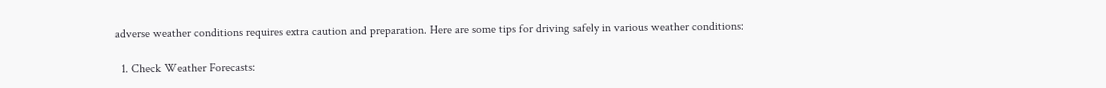adverse weather conditions requires extra caution and preparation. Here are some tips for driving safely in various weather conditions:

  1. Check Weather Forecasts: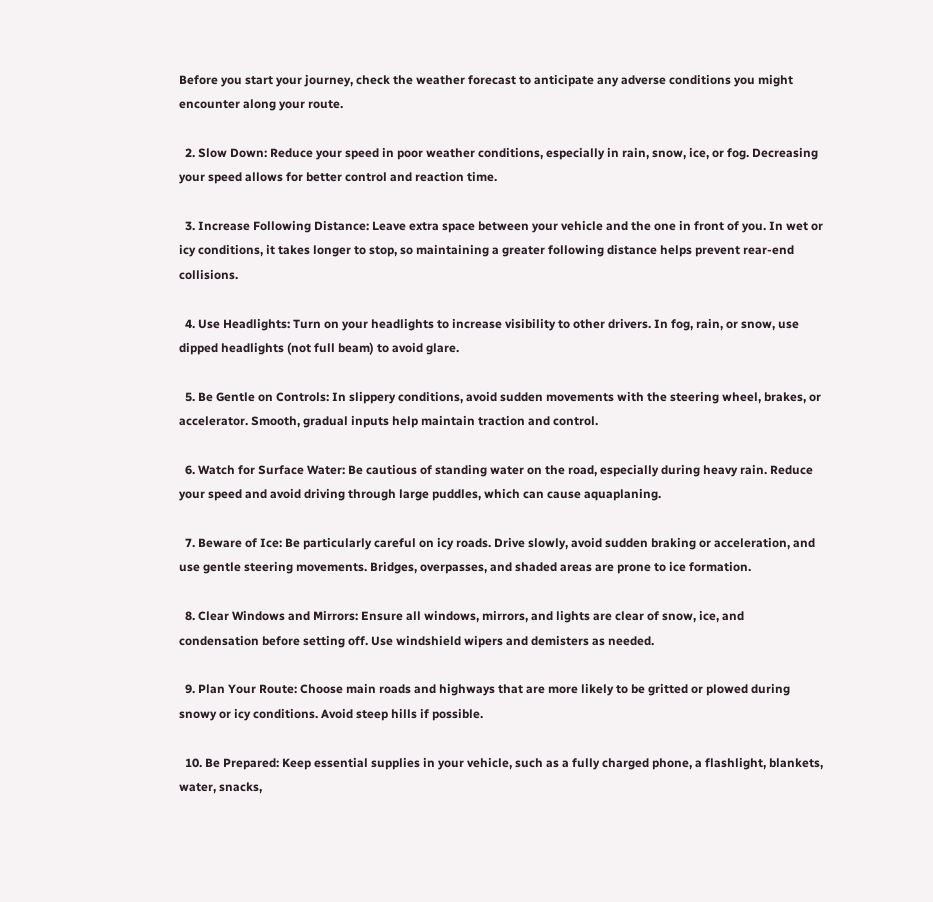Before you start your journey, check the weather forecast to anticipate any adverse conditions you might encounter along your route.

  2. Slow Down: Reduce your speed in poor weather conditions, especially in rain, snow, ice, or fog. Decreasing your speed allows for better control and reaction time.

  3. Increase Following Distance: Leave extra space between your vehicle and the one in front of you. In wet or icy conditions, it takes longer to stop, so maintaining a greater following distance helps prevent rear-end collisions.

  4. Use Headlights: Turn on your headlights to increase visibility to other drivers. In fog, rain, or snow, use dipped headlights (not full beam) to avoid glare.

  5. Be Gentle on Controls: In slippery conditions, avoid sudden movements with the steering wheel, brakes, or accelerator. Smooth, gradual inputs help maintain traction and control.

  6. Watch for Surface Water: Be cautious of standing water on the road, especially during heavy rain. Reduce your speed and avoid driving through large puddles, which can cause aquaplaning.

  7. Beware of Ice: Be particularly careful on icy roads. Drive slowly, avoid sudden braking or acceleration, and use gentle steering movements. Bridges, overpasses, and shaded areas are prone to ice formation.

  8. Clear Windows and Mirrors: Ensure all windows, mirrors, and lights are clear of snow, ice, and condensation before setting off. Use windshield wipers and demisters as needed.

  9. Plan Your Route: Choose main roads and highways that are more likely to be gritted or plowed during snowy or icy conditions. Avoid steep hills if possible.

  10. Be Prepared: Keep essential supplies in your vehicle, such as a fully charged phone, a flashlight, blankets, water, snacks,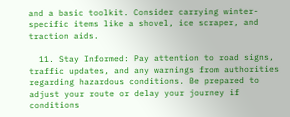and a basic toolkit. Consider carrying winter-specific items like a shovel, ice scraper, and traction aids.

  11. Stay Informed: Pay attention to road signs, traffic updates, and any warnings from authorities regarding hazardous conditions. Be prepared to adjust your route or delay your journey if conditions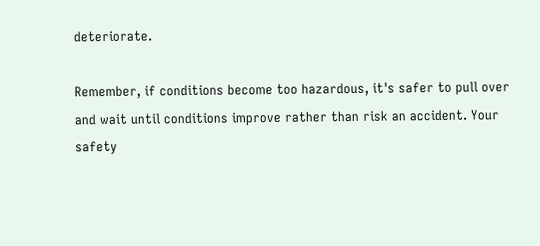deteriorate.

Remember, if conditions become too hazardous, it's safer to pull over and wait until conditions improve rather than risk an accident. Your safety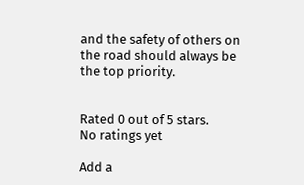and the safety of others on the road should always be the top priority.


Rated 0 out of 5 stars.
No ratings yet

Add a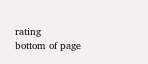rating
bottom of page